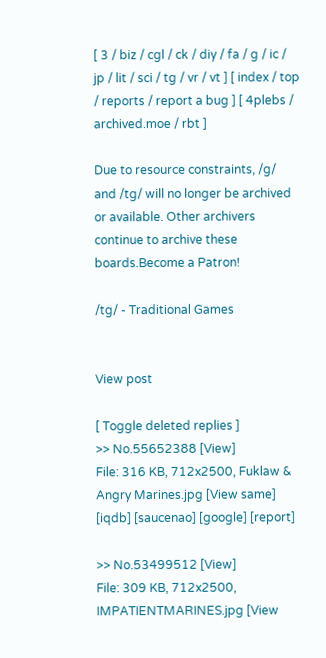[ 3 / biz / cgl / ck / diy / fa / g / ic / jp / lit / sci / tg / vr / vt ] [ index / top / reports / report a bug ] [ 4plebs / archived.moe / rbt ]

Due to resource constraints, /g/ and /tg/ will no longer be archived or available. Other archivers continue to archive these boards.Become a Patron!

/tg/ - Traditional Games


View post

[ Toggle deleted replies ]
>> No.55652388 [View]
File: 316 KB, 712x2500, Fuklaw & Angry Marines.jpg [View same] [iqdb] [saucenao] [google] [report]

>> No.53499512 [View]
File: 309 KB, 712x2500, IMPATIENTMARINES.jpg [View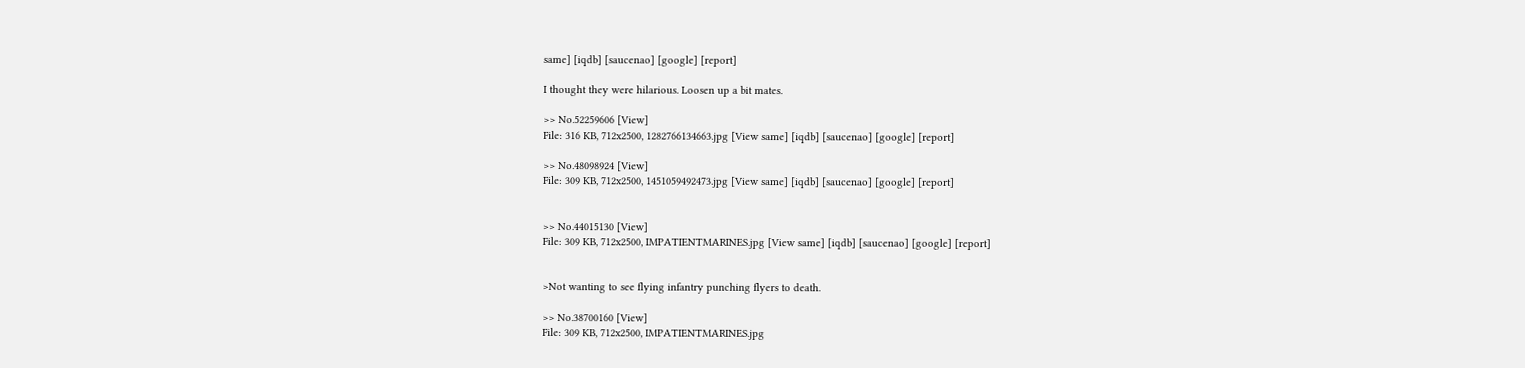same] [iqdb] [saucenao] [google] [report]

I thought they were hilarious. Loosen up a bit mates.

>> No.52259606 [View]
File: 316 KB, 712x2500, 1282766134663.jpg [View same] [iqdb] [saucenao] [google] [report]

>> No.48098924 [View]
File: 309 KB, 712x2500, 1451059492473.jpg [View same] [iqdb] [saucenao] [google] [report]


>> No.44015130 [View]
File: 309 KB, 712x2500, IMPATIENTMARINES.jpg [View same] [iqdb] [saucenao] [google] [report]


>Not wanting to see flying infantry punching flyers to death.

>> No.38700160 [View]
File: 309 KB, 712x2500, IMPATIENTMARINES.jpg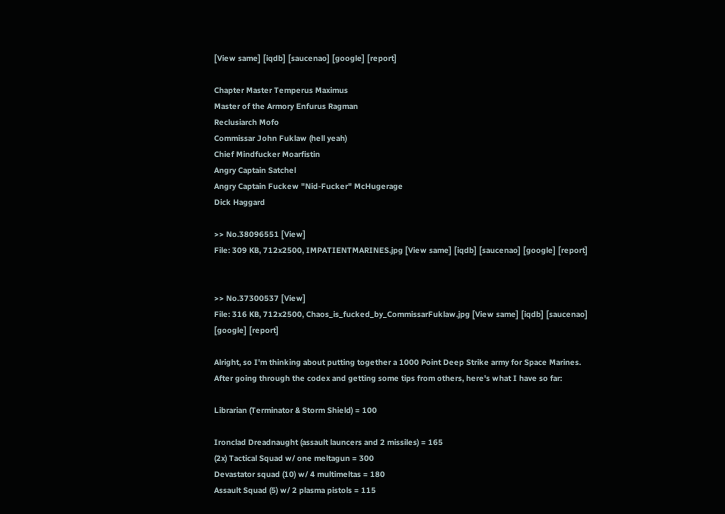[View same] [iqdb] [saucenao] [google] [report]

Chapter Master Temperus Maximus
Master of the Armory Enfurus Ragman
Reclusiarch Mofo
Commissar John Fuklaw (hell yeah)
Chief Mindfucker Moarfistin
Angry Captain Satchel
Angry Captain Fuckew "Nid-Fucker" McHugerage
Dick Haggard

>> No.38096551 [View]
File: 309 KB, 712x2500, IMPATIENTMARINES.jpg [View same] [iqdb] [saucenao] [google] [report]


>> No.37300537 [View]
File: 316 KB, 712x2500, Chaos_is_fucked_by_CommissarFuklaw.jpg [View same] [iqdb] [saucenao] [google] [report]

Alright, so I'm thinking about putting together a 1000 Point Deep Strike army for Space Marines. After going through the codex and getting some tips from others, here's what I have so far:

Librarian (Terminator & Storm Shield) = 100

Ironclad Dreadnaught (assault launcers and 2 missiles) = 165
(2x) Tactical Squad w/ one meltagun = 300
Devastator squad (10) w/ 4 multimeltas = 180
Assault Squad (5) w/ 2 plasma pistols = 115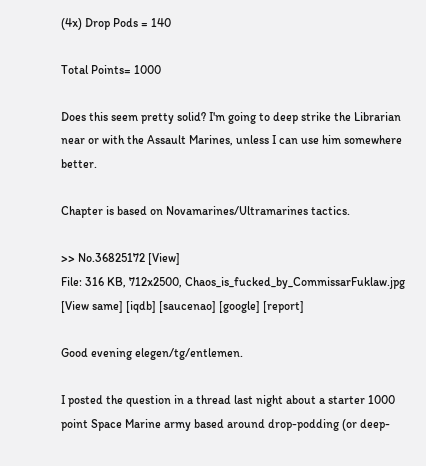(4x) Drop Pods = 140

Total Points= 1000

Does this seem pretty solid? I'm going to deep strike the Librarian near or with the Assault Marines, unless I can use him somewhere better.

Chapter is based on Novamarines/Ultramarines tactics.

>> No.36825172 [View]
File: 316 KB, 712x2500, Chaos_is_fucked_by_CommissarFuklaw.jpg [View same] [iqdb] [saucenao] [google] [report]

Good evening elegen/tg/entlemen.

I posted the question in a thread last night about a starter 1000 point Space Marine army based around drop-podding (or deep-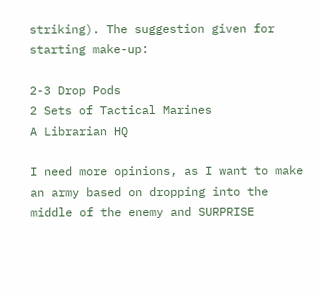striking). The suggestion given for starting make-up:

2-3 Drop Pods
2 Sets of Tactical Marines
A Librarian HQ

I need more opinions, as I want to make an army based on dropping into the middle of the enemy and SURPRISE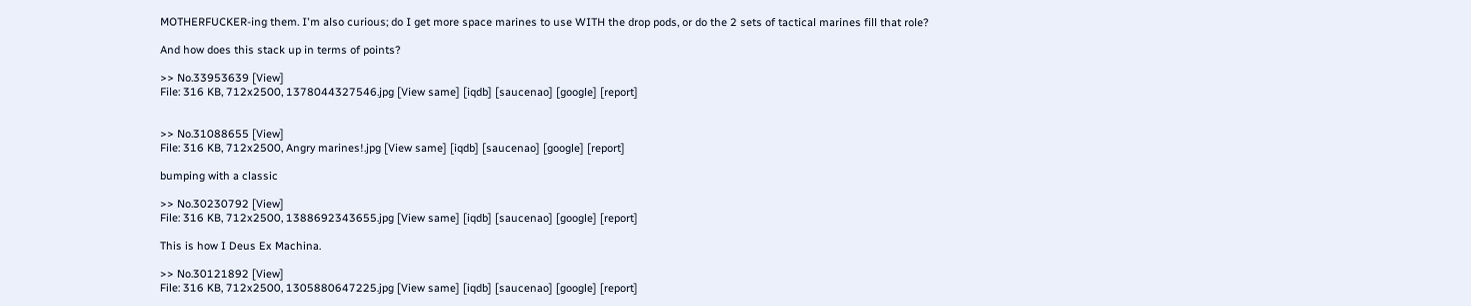MOTHERFUCKER-ing them. I'm also curious; do I get more space marines to use WITH the drop pods, or do the 2 sets of tactical marines fill that role?

And how does this stack up in terms of points?

>> No.33953639 [View]
File: 316 KB, 712x2500, 1378044327546.jpg [View same] [iqdb] [saucenao] [google] [report]


>> No.31088655 [View]
File: 316 KB, 712x2500, Angry marines!.jpg [View same] [iqdb] [saucenao] [google] [report]

bumping with a classic

>> No.30230792 [View]
File: 316 KB, 712x2500, 1388692343655.jpg [View same] [iqdb] [saucenao] [google] [report]

This is how I Deus Ex Machina.

>> No.30121892 [View]
File: 316 KB, 712x2500, 1305880647225.jpg [View same] [iqdb] [saucenao] [google] [report]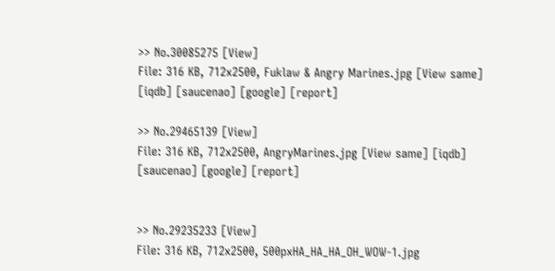>> No.30085275 [View]
File: 316 KB, 712x2500, Fuklaw & Angry Marines.jpg [View same] [iqdb] [saucenao] [google] [report]

>> No.29465139 [View]
File: 316 KB, 712x2500, AngryMarines.jpg [View same] [iqdb] [saucenao] [google] [report]


>> No.29235233 [View]
File: 316 KB, 712x2500, 500pxHA_HA_HA_OH_WOW-1.jpg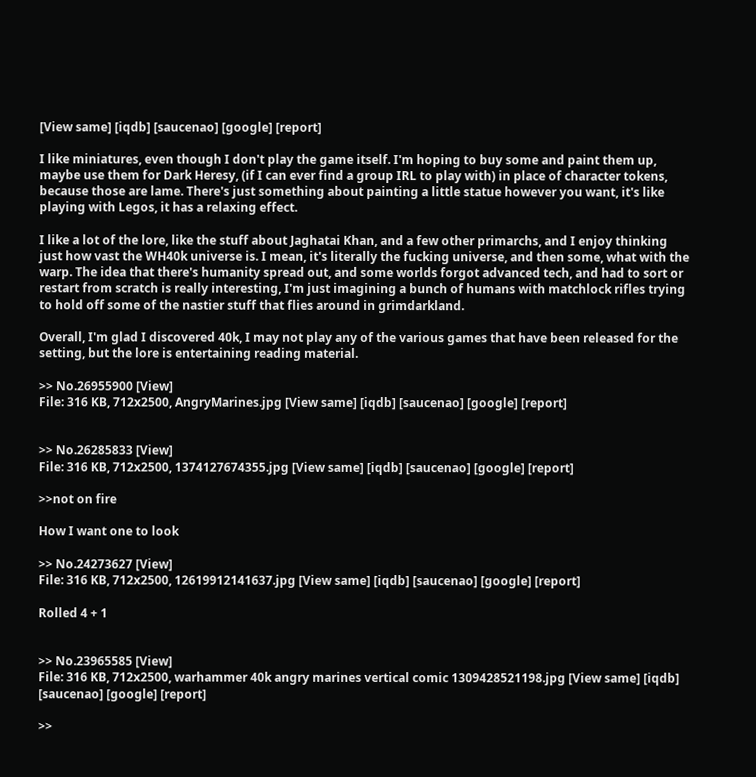[View same] [iqdb] [saucenao] [google] [report]

I like miniatures, even though I don't play the game itself. I'm hoping to buy some and paint them up, maybe use them for Dark Heresy, (if I can ever find a group IRL to play with) in place of character tokens, because those are lame. There's just something about painting a little statue however you want, it's like playing with Legos, it has a relaxing effect.

I like a lot of the lore, like the stuff about Jaghatai Khan, and a few other primarchs, and I enjoy thinking just how vast the WH40k universe is. I mean, it's literally the fucking universe, and then some, what with the warp. The idea that there's humanity spread out, and some worlds forgot advanced tech, and had to sort or restart from scratch is really interesting, I'm just imagining a bunch of humans with matchlock rifles trying to hold off some of the nastier stuff that flies around in grimdarkland.

Overall, I'm glad I discovered 40k, I may not play any of the various games that have been released for the setting, but the lore is entertaining reading material.

>> No.26955900 [View]
File: 316 KB, 712x2500, AngryMarines.jpg [View same] [iqdb] [saucenao] [google] [report]


>> No.26285833 [View]
File: 316 KB, 712x2500, 1374127674355.jpg [View same] [iqdb] [saucenao] [google] [report]

>>not on fire

How I want one to look

>> No.24273627 [View]
File: 316 KB, 712x2500, 12619912141637.jpg [View same] [iqdb] [saucenao] [google] [report]

Rolled 4 + 1


>> No.23965585 [View]
File: 316 KB, 712x2500, warhammer 40k angry marines vertical comic 1309428521198.jpg [View same] [iqdb] [saucenao] [google] [report]

>>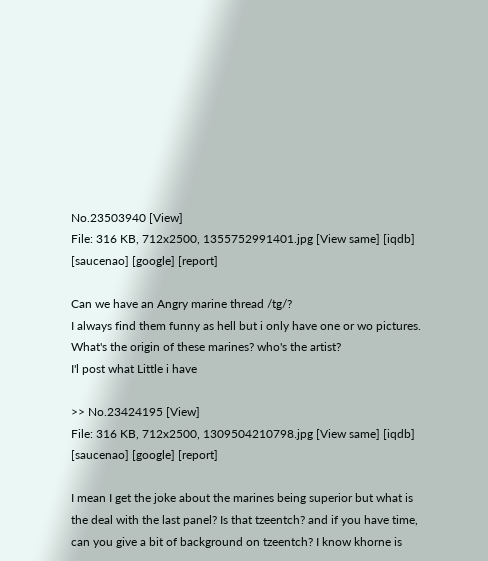No.23503940 [View]
File: 316 KB, 712x2500, 1355752991401.jpg [View same] [iqdb] [saucenao] [google] [report]

Can we have an Angry marine thread /tg/?
I always find them funny as hell but i only have one or wo pictures. What's the origin of these marines? who's the artist?
I'l post what Little i have

>> No.23424195 [View]
File: 316 KB, 712x2500, 1309504210798.jpg [View same] [iqdb] [saucenao] [google] [report]

I mean I get the joke about the marines being superior but what is the deal with the last panel? Is that tzeentch? and if you have time, can you give a bit of background on tzeentch? I know khorne is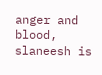anger and blood, slaneesh is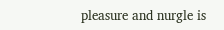pleasure and nurgle is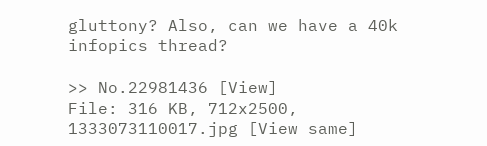gluttony? Also, can we have a 40k infopics thread?

>> No.22981436 [View]
File: 316 KB, 712x2500, 1333073110017.jpg [View same]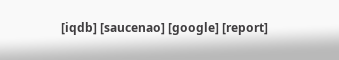[iqdb] [saucenao] [google] [report]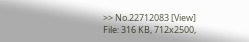>> No.22712083 [View]
File: 316 KB, 712x2500,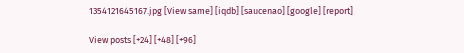1354121645167.jpg [View same] [iqdb] [saucenao] [google] [report]

View posts [+24] [+48] [+96]